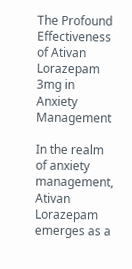The Profound Effectiveness of Ativan Lorazepam 3mg in Anxiety Management

In the realm of anxiety management, Ativan Lorazepam emerges as a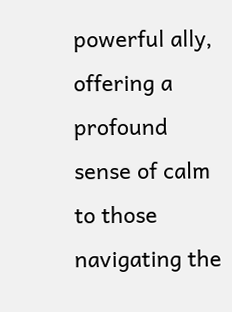powerful ally, offering a profound sense of calm to those navigating the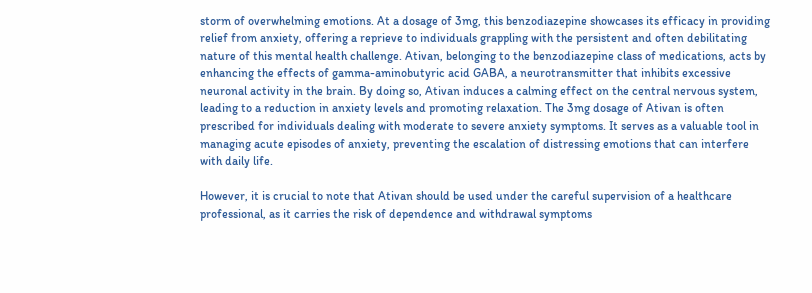storm of overwhelming emotions. At a dosage of 3mg, this benzodiazepine showcases its efficacy in providing relief from anxiety, offering a reprieve to individuals grappling with the persistent and often debilitating nature of this mental health challenge. Ativan, belonging to the benzodiazepine class of medications, acts by enhancing the effects of gamma-aminobutyric acid GABA, a neurotransmitter that inhibits excessive neuronal activity in the brain. By doing so, Ativan induces a calming effect on the central nervous system, leading to a reduction in anxiety levels and promoting relaxation. The 3mg dosage of Ativan is often prescribed for individuals dealing with moderate to severe anxiety symptoms. It serves as a valuable tool in managing acute episodes of anxiety, preventing the escalation of distressing emotions that can interfere with daily life.

However, it is crucial to note that Ativan should be used under the careful supervision of a healthcare professional, as it carries the risk of dependence and withdrawal symptoms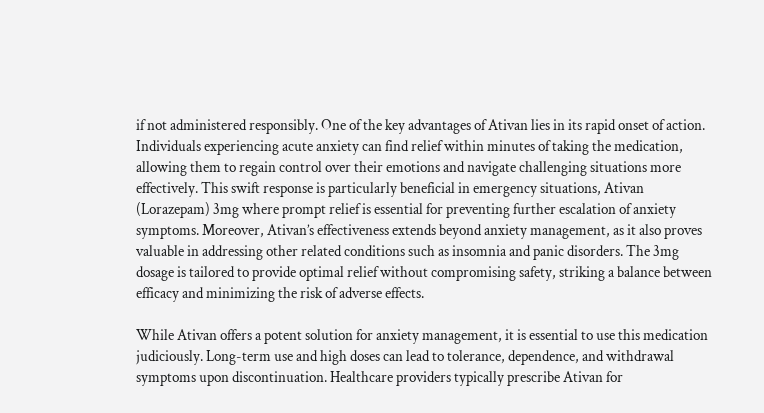if not administered responsibly. One of the key advantages of Ativan lies in its rapid onset of action. Individuals experiencing acute anxiety can find relief within minutes of taking the medication, allowing them to regain control over their emotions and navigate challenging situations more effectively. This swift response is particularly beneficial in emergency situations, Ativan (Lorazepam) 3mg where prompt relief is essential for preventing further escalation of anxiety symptoms. Moreover, Ativan’s effectiveness extends beyond anxiety management, as it also proves valuable in addressing other related conditions such as insomnia and panic disorders. The 3mg dosage is tailored to provide optimal relief without compromising safety, striking a balance between efficacy and minimizing the risk of adverse effects.

While Ativan offers a potent solution for anxiety management, it is essential to use this medication judiciously. Long-term use and high doses can lead to tolerance, dependence, and withdrawal symptoms upon discontinuation. Healthcare providers typically prescribe Ativan for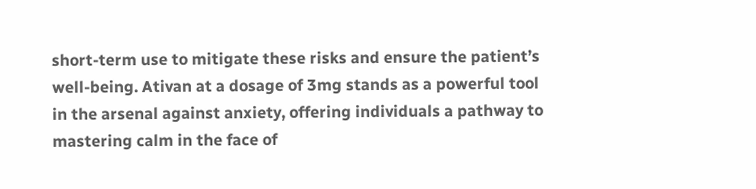short-term use to mitigate these risks and ensure the patient’s well-being. Ativan at a dosage of 3mg stands as a powerful tool in the arsenal against anxiety, offering individuals a pathway to mastering calm in the face of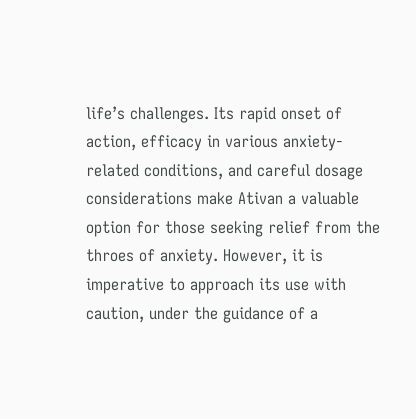life’s challenges. Its rapid onset of action, efficacy in various anxiety-related conditions, and careful dosage considerations make Ativan a valuable option for those seeking relief from the throes of anxiety. However, it is imperative to approach its use with caution, under the guidance of a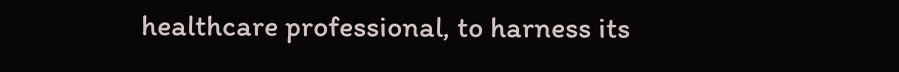healthcare professional, to harness its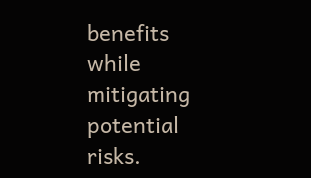benefits while mitigating potential risks.